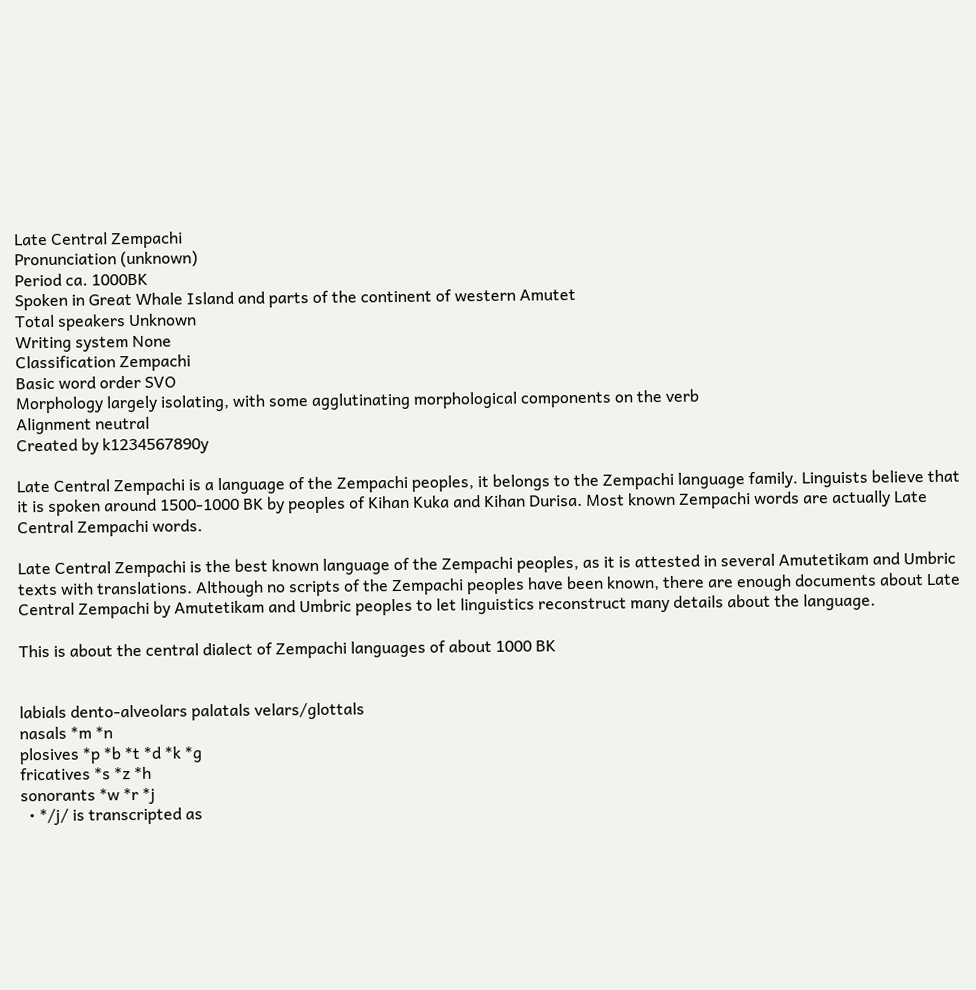Late Central Zempachi
Pronunciation (unknown)
Period ca. 1000BK
Spoken in Great Whale Island and parts of the continent of western Amutet
Total speakers Unknown
Writing system None
Classification Zempachi
Basic word order SVO
Morphology largely isolating, with some agglutinating morphological components on the verb
Alignment neutral
Created by k1234567890y

Late Central Zempachi is a language of the Zempachi peoples, it belongs to the Zempachi language family. Linguists believe that it is spoken around 1500-1000 BK by peoples of Kihan Kuka and Kihan Durisa. Most known Zempachi words are actually Late Central Zempachi words.

Late Central Zempachi is the best known language of the Zempachi peoples, as it is attested in several Amutetikam and Umbric texts with translations. Although no scripts of the Zempachi peoples have been known, there are enough documents about Late Central Zempachi by Amutetikam and Umbric peoples to let linguistics reconstruct many details about the language.

This is about the central dialect of Zempachi languages of about 1000 BK


labials dento-alveolars palatals velars/glottals
nasals *m *n
plosives *p *b *t *d *k *g
fricatives *s *z *h
sonorants *w *r *j
  • */j/ is transcripted as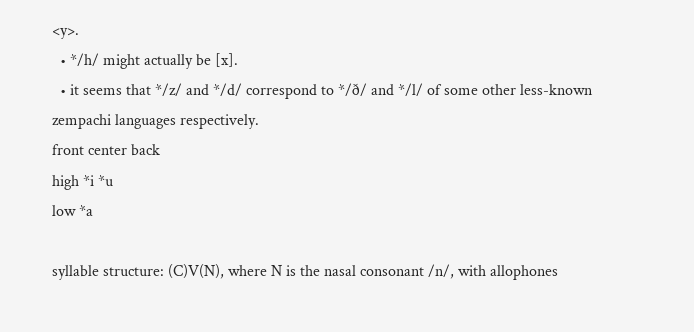<y>.
  • */h/ might actually be [x].
  • it seems that */z/ and */d/ correspond to */ð/ and */l/ of some other less-known zempachi languages respectively.
front center back
high *i *u
low *a

syllable structure: (C)V(N), where N is the nasal consonant /n/, with allophones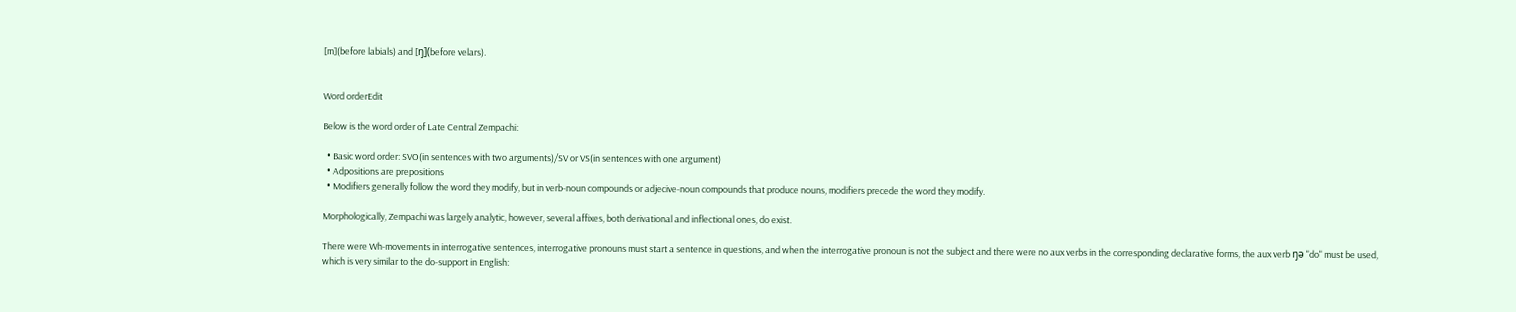[m](before labials) and [ŋ](before velars).


Word orderEdit

Below is the word order of Late Central Zempachi:

  • Basic word order: SVO(in sentences with two arguments)/SV or VS(in sentences with one argument)
  • Adpositions are prepositions
  • Modifiers generally follow the word they modify, but in verb-noun compounds or adjecive-noun compounds that produce nouns, modifiers precede the word they modify.

Morphologically, Zempachi was largely analytic, however, several affixes, both derivational and inflectional ones, do exist.

There were Wh-movements in interrogative sentences, interrogative pronouns must start a sentence in questions, and when the interrogative pronoun is not the subject and there were no aux verbs in the corresponding declarative forms, the aux verb ŋə "do" must be used, which is very similar to the do-support in English: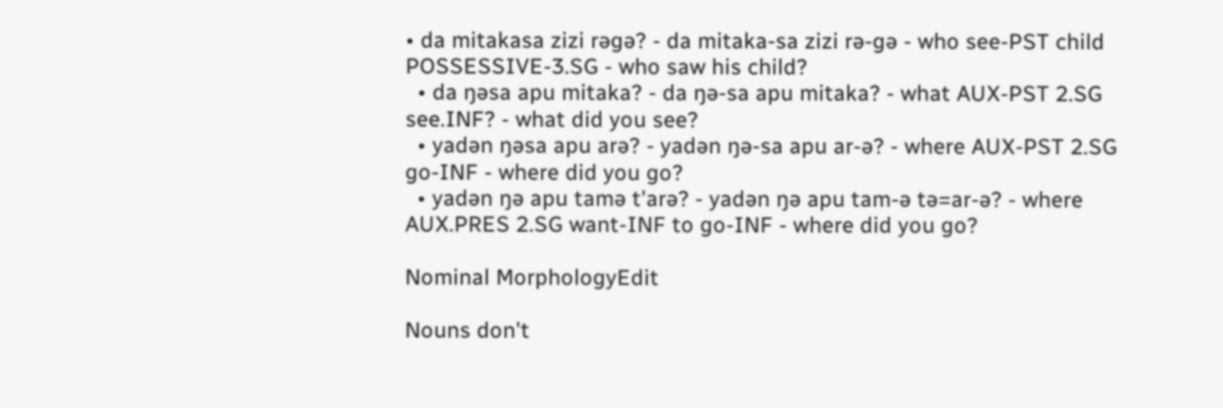• da mitakasa zizi rəgə? - da mitaka-sa zizi rə-gə - who see-PST child POSSESSIVE-3.SG - who saw his child?
  • da ŋəsa apu mitaka? - da ŋə-sa apu mitaka? - what AUX-PST 2.SG see.INF? - what did you see?
  • yadən ŋəsa apu arə? - yadən ŋə-sa apu ar-ə? - where AUX-PST 2.SG go-INF - where did you go?
  • yadən ŋə apu tamə t'arə? - yadən ŋə apu tam-ə tə=ar-ə? - where AUX.PRES 2.SG want-INF to go-INF - where did you go?

Nominal MorphologyEdit

Nouns don't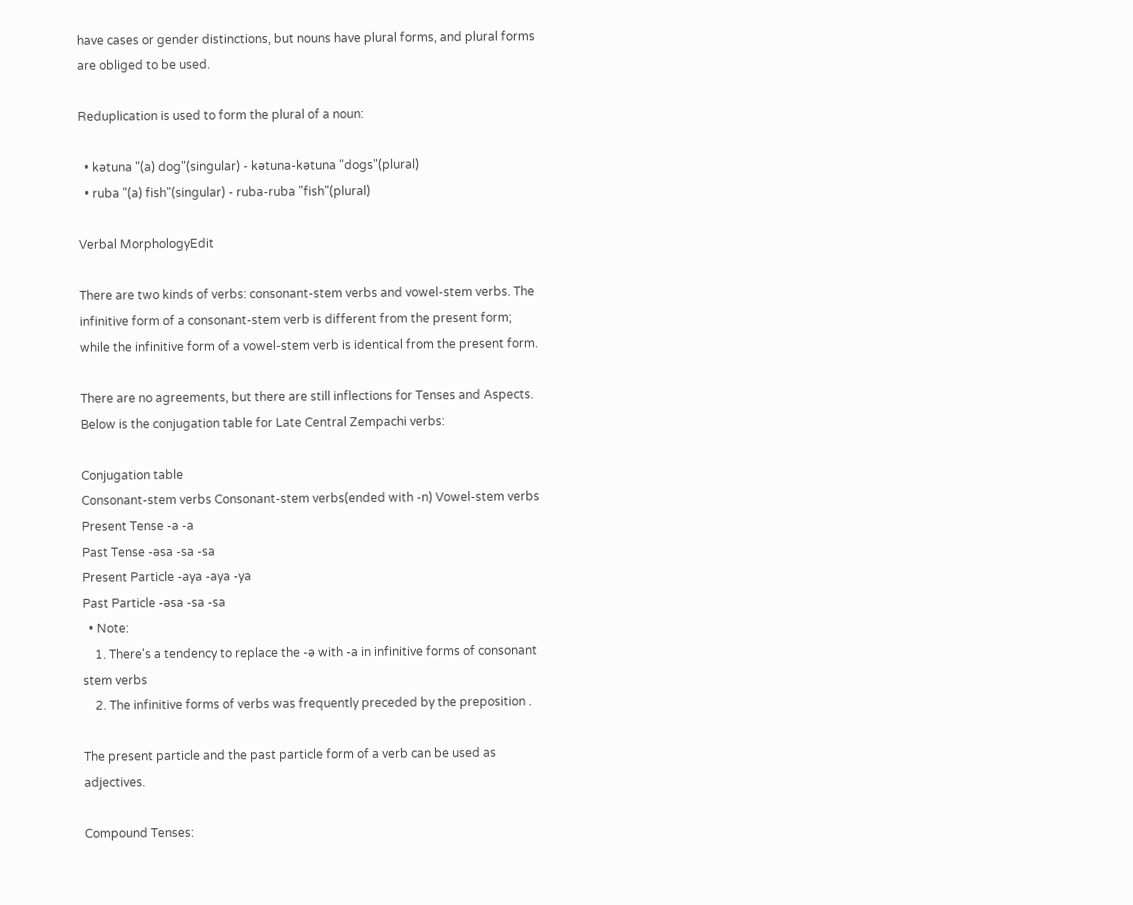have cases or gender distinctions, but nouns have plural forms, and plural forms are obliged to be used.

Reduplication is used to form the plural of a noun:

  • kətuna "(a) dog"(singular) - kətuna-kətuna "dogs"(plural)
  • ruba "(a) fish"(singular) - ruba-ruba "fish"(plural)

Verbal MorphologyEdit

There are two kinds of verbs: consonant-stem verbs and vowel-stem verbs. The infinitive form of a consonant-stem verb is different from the present form; while the infinitive form of a vowel-stem verb is identical from the present form.

There are no agreements, but there are still inflections for Tenses and Aspects. Below is the conjugation table for Late Central Zempachi verbs:

Conjugation table
Consonant-stem verbs Consonant-stem verbs(ended with -n) Vowel-stem verbs
Present Tense -a -a
Past Tense -əsa -sa -sa
Present Particle -aya -aya -ya
Past Particle -əsa -sa -sa
  • Note:
    1. There's a tendency to replace the -ə with -a in infinitive forms of consonant stem verbs
    2. The infinitive forms of verbs was frequently preceded by the preposition .

The present particle and the past particle form of a verb can be used as adjectives.

Compound Tenses: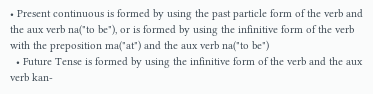• Present continuous is formed by using the past particle form of the verb and the aux verb na("to be"), or is formed by using the infinitive form of the verb with the preposition ma("at") and the aux verb na("to be")
  • Future Tense is formed by using the infinitive form of the verb and the aux verb kan-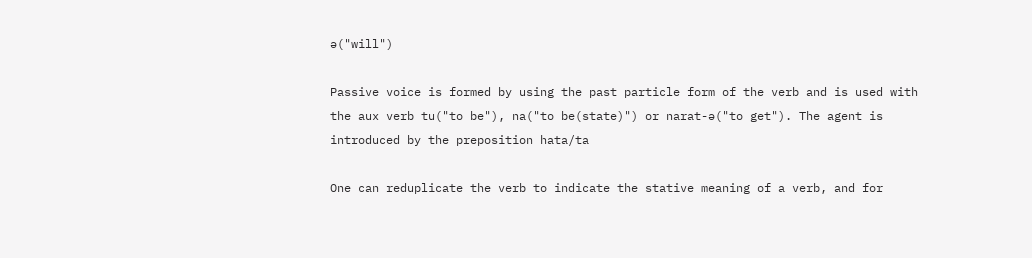ə("will")

Passive voice is formed by using the past particle form of the verb and is used with the aux verb tu("to be"), na("to be(state)") or narat-ə("to get"). The agent is introduced by the preposition hata/ta

One can reduplicate the verb to indicate the stative meaning of a verb, and for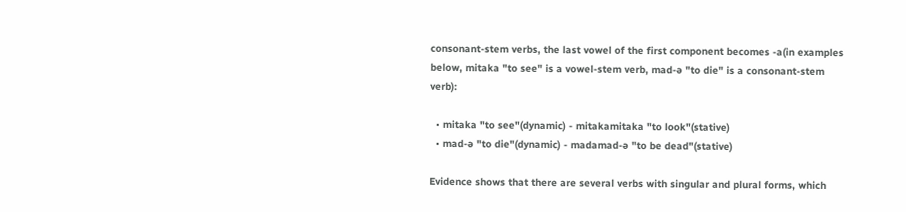consonant-stem verbs, the last vowel of the first component becomes -a(in examples below, mitaka "to see" is a vowel-stem verb, mad-ə "to die" is a consonant-stem verb):

  • mitaka "to see"(dynamic) - mitakamitaka "to look"(stative)
  • mad-ə "to die"(dynamic) - madamad-ə "to be dead"(stative)

Evidence shows that there are several verbs with singular and plural forms, which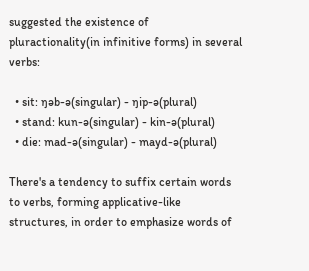suggested the existence of pluractionality(in infinitive forms) in several verbs:

  • sit: ŋəb-ə(singular) - ŋip-ə(plural)
  • stand: kun-ə(singular) - kin-ə(plural)
  • die: mad-ə(singular) - mayd-ə(plural)

There's a tendency to suffix certain words to verbs, forming applicative-like structures, in order to emphasize words of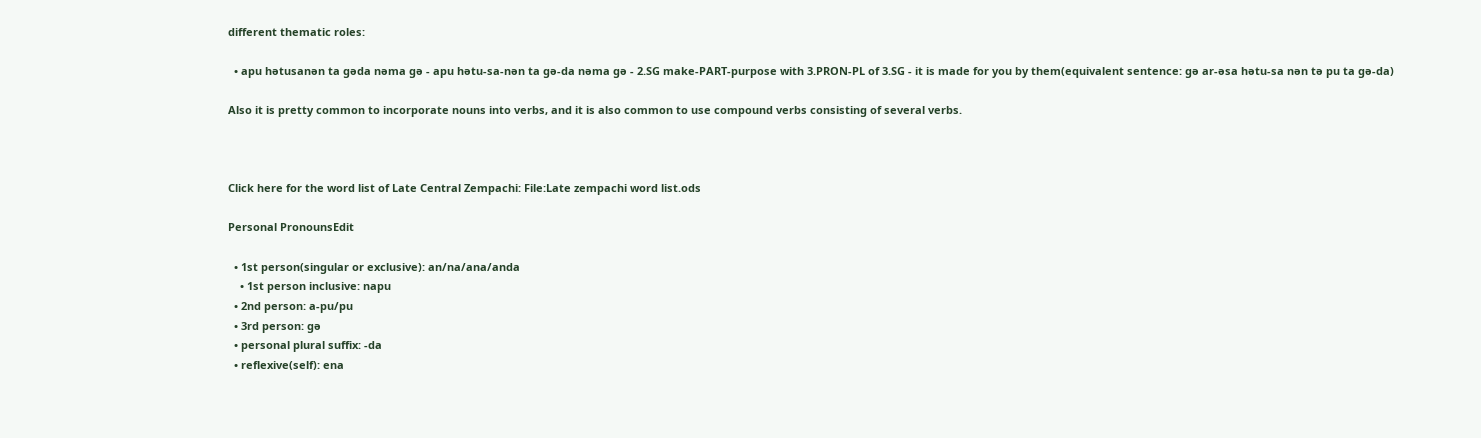different thematic roles:

  • apu hətusanən ta gəda nəma gə - apu hətu-sa-nən ta gə-da nəma gə - 2.SG make-PART-purpose with 3.PRON-PL of 3.SG - it is made for you by them(equivalent sentence: gə ar-əsa hətu-sa nən tə pu ta gə-da)

Also it is pretty common to incorporate nouns into verbs, and it is also common to use compound verbs consisting of several verbs.



Click here for the word list of Late Central Zempachi: File:Late zempachi word list.ods

Personal PronounsEdit

  • 1st person(singular or exclusive): an/na/ana/anda
    • 1st person inclusive: napu
  • 2nd person: a-pu/pu
  • 3rd person: gə
  • personal plural suffix: -da
  • reflexive(self): ena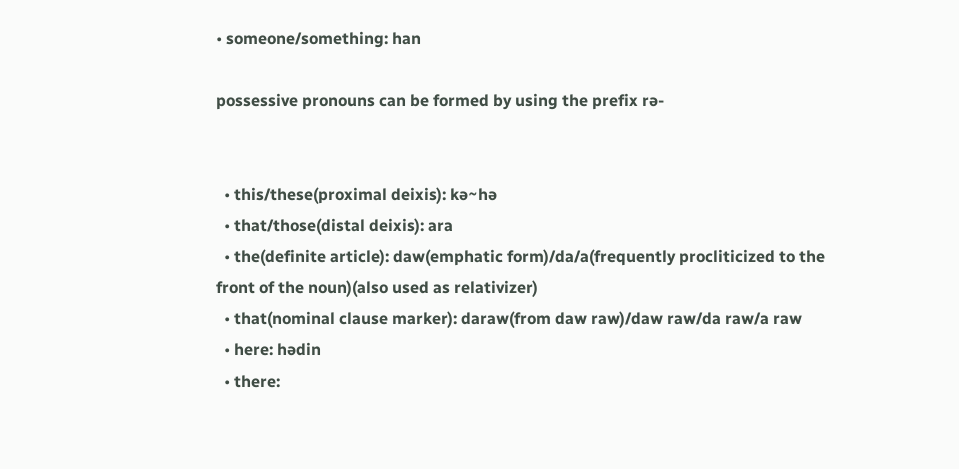• someone/something: han

possessive pronouns can be formed by using the prefix rə-


  • this/these(proximal deixis): kə~hə
  • that/those(distal deixis): ara
  • the(definite article): daw(emphatic form)/da/a(frequently procliticized to the front of the noun)(also used as relativizer)
  • that(nominal clause marker): daraw(from daw raw)/daw raw/da raw/a raw
  • here: hədin
  • there: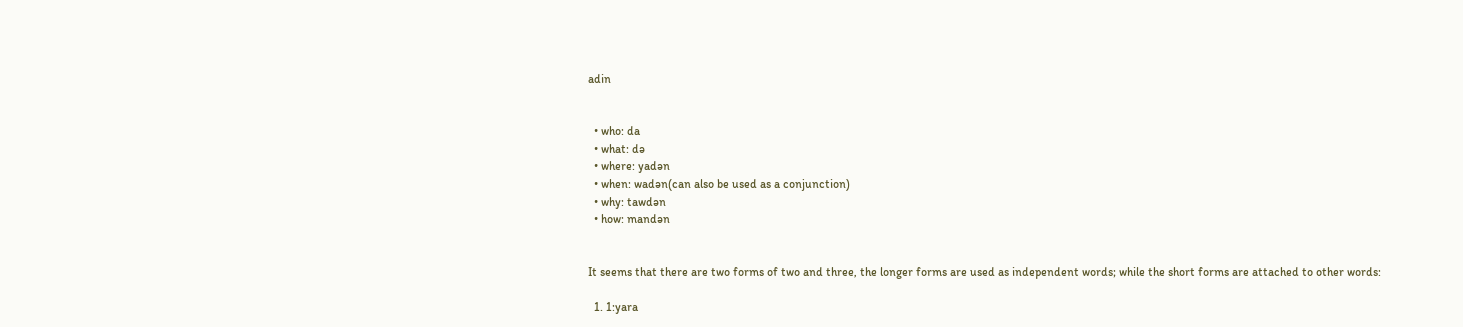adin


  • who: da
  • what: də
  • where: yadən
  • when: wadən(can also be used as a conjunction)
  • why: tawdən
  • how: mandən


It seems that there are two forms of two and three, the longer forms are used as independent words; while the short forms are attached to other words:

  1. 1:yara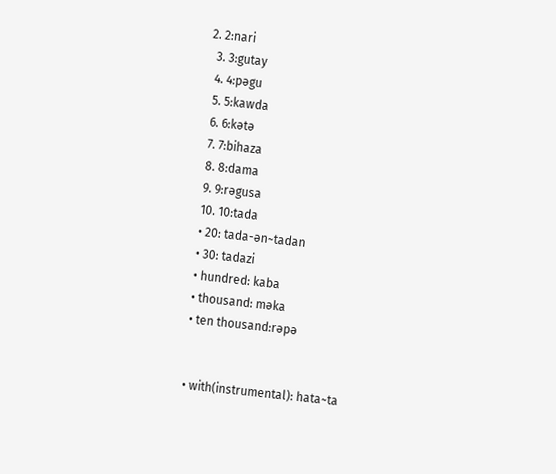2. 2:nari
  3. 3:gutay
  4. 4:pəgu
  5. 5:kawda
  6. 6:kətə
  7. 7:bihaza
  8. 8:dama
  9. 9:rəgusa
  10. 10:tada
  • 20: tada-ən~tadan
  • 30: tadazi
  • hundred: kaba
  • thousand: məka
  • ten thousand:rəpə


  • with(instrumental): hata~ta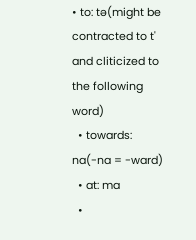• to: tə(might be contracted to t' and cliticized to the following word)
  • towards: na(-na = -ward)
  • at: ma
  •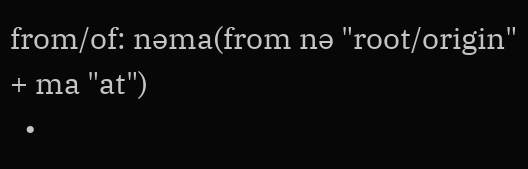from/of: nəma(from nə "root/origin" + ma "at")
  •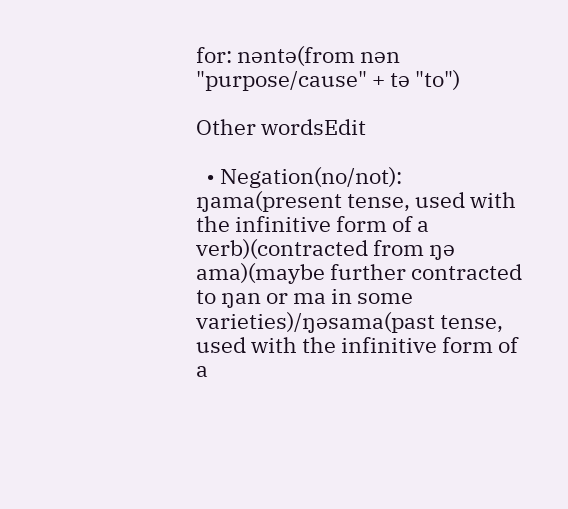for: nəntə(from nən "purpose/cause" + tə "to")

Other wordsEdit

  • Negation(no/not): ŋama(present tense, used with the infinitive form of a verb)(contracted from ŋə ama)(maybe further contracted to ŋan or ma in some varieties)/ŋəsama(past tense, used with the infinitive form of a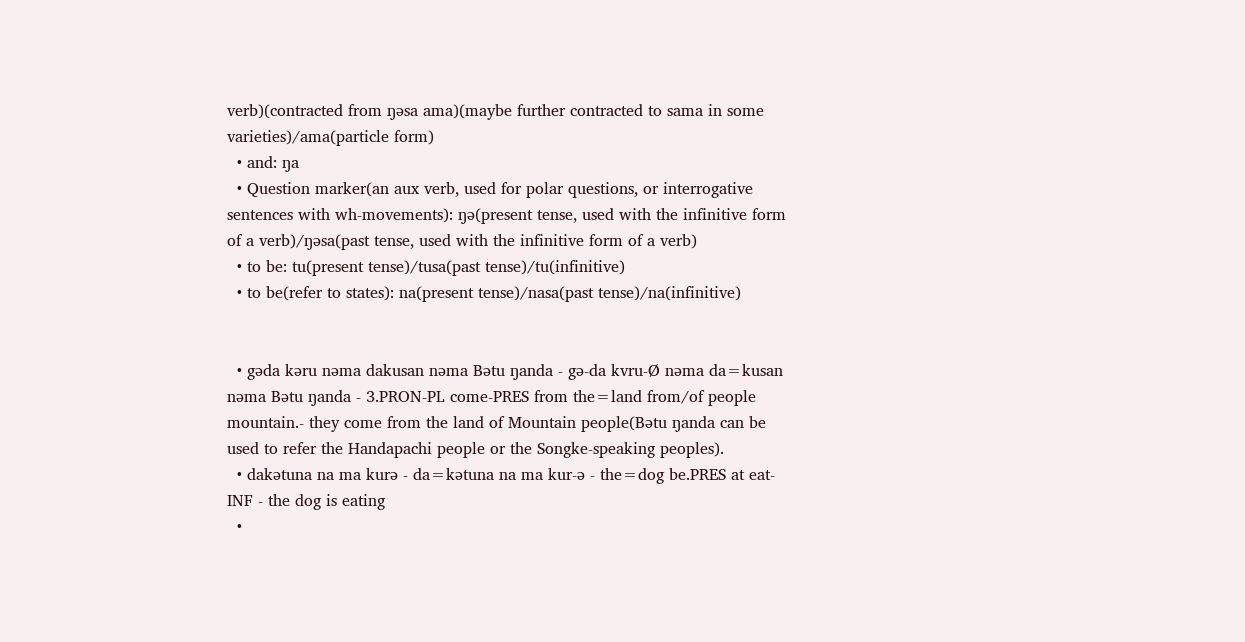verb)(contracted from ŋəsa ama)(maybe further contracted to sama in some varieties)/ama(particle form)
  • and: ŋa
  • Question marker(an aux verb, used for polar questions, or interrogative sentences with wh-movements): ŋə(present tense, used with the infinitive form of a verb)/ŋəsa(past tense, used with the infinitive form of a verb)
  • to be: tu(present tense)/tusa(past tense)/tu(infinitive)
  • to be(refer to states): na(present tense)/nasa(past tense)/na(infinitive)


  • gəda kəru nəma dakusan nəma Bətu ŋanda - gə-da kvru-Ø nəma da=kusan nəma Bətu ŋanda - 3.PRON-PL come-PRES from the=land from/of people mountain.- they come from the land of Mountain people(Bətu ŋanda can be used to refer the Handapachi people or the Songke-speaking peoples).
  • dakətuna na ma kurə - da=kətuna na ma kur-ə - the=dog be.PRES at eat-INF - the dog is eating
  •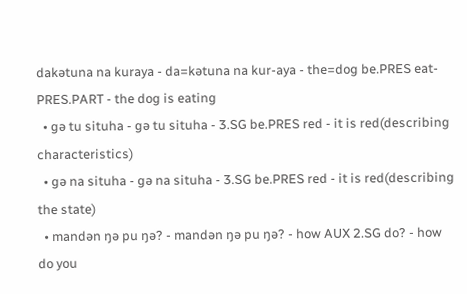dakətuna na kuraya - da=kətuna na kur-aya - the=dog be.PRES eat-PRES.PART - the dog is eating
  • gə tu situha - gə tu situha - 3.SG be.PRES red - it is red(describing characteristics)
  • gə na situha - gə na situha - 3.SG be.PRES red - it is red(describing the state)
  • mandən ŋə pu ŋə? - mandən ŋə pu ŋə? - how AUX 2.SG do? - how do you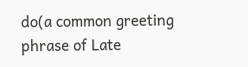do(a common greeting phrase of Late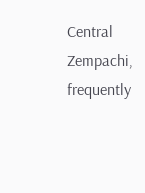Central Zempachi, frequently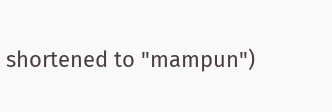shortened to "mampun")